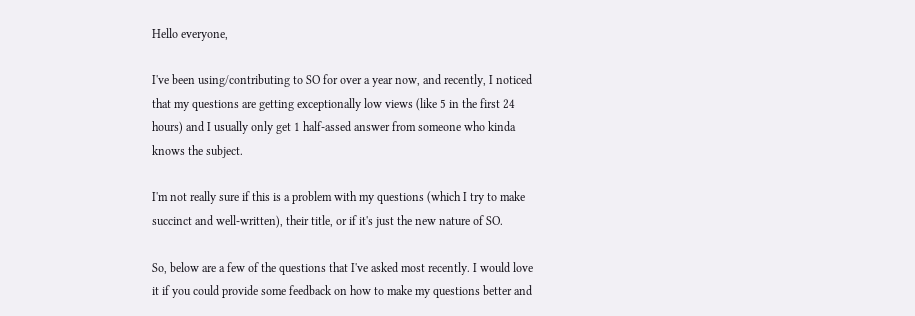Hello everyone,

I've been using/contributing to SO for over a year now, and recently, I noticed that my questions are getting exceptionally low views (like 5 in the first 24 hours) and I usually only get 1 half-assed answer from someone who kinda knows the subject.

I'm not really sure if this is a problem with my questions (which I try to make succinct and well-written), their title, or if it's just the new nature of SO.

So, below are a few of the questions that I've asked most recently. I would love it if you could provide some feedback on how to make my questions better and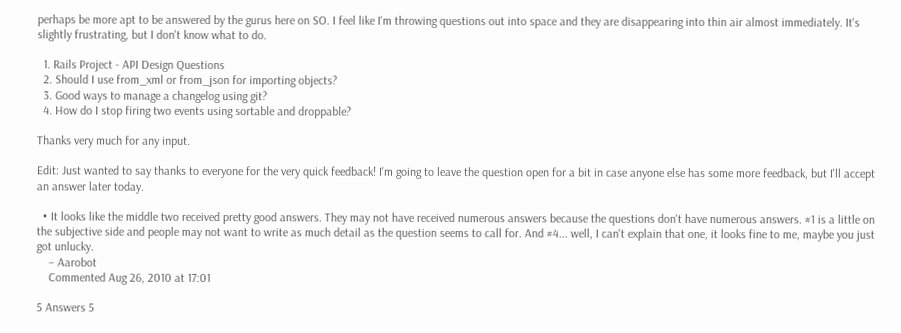perhaps be more apt to be answered by the gurus here on SO. I feel like I'm throwing questions out into space and they are disappearing into thin air almost immediately. It's slightly frustrating, but I don't know what to do.

  1. Rails Project - API Design Questions
  2. Should I use from_xml or from_json for importing objects?
  3. Good ways to manage a changelog using git?
  4. How do I stop firing two events using sortable and droppable?

Thanks very much for any input.

Edit: Just wanted to say thanks to everyone for the very quick feedback! I'm going to leave the question open for a bit in case anyone else has some more feedback, but I'll accept an answer later today.

  • It looks like the middle two received pretty good answers. They may not have received numerous answers because the questions don't have numerous answers. #1 is a little on the subjective side and people may not want to write as much detail as the question seems to call for. And #4... well, I can't explain that one, it looks fine to me, maybe you just got unlucky.
    – Aarobot
    Commented Aug 26, 2010 at 17:01

5 Answers 5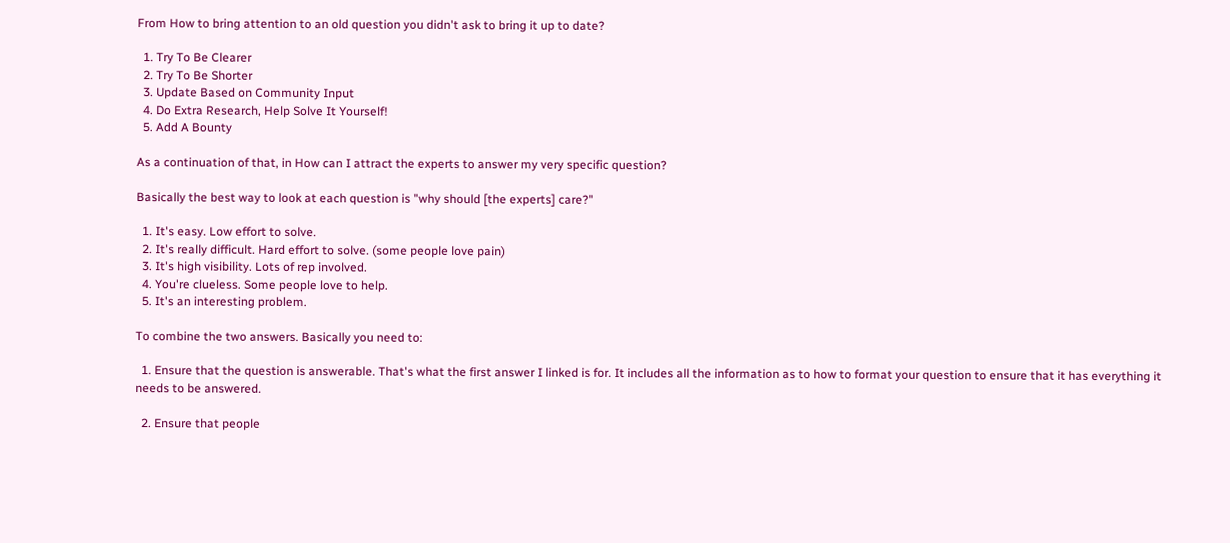From How to bring attention to an old question you didn't ask to bring it up to date?

  1. Try To Be Clearer
  2. Try To Be Shorter
  3. Update Based on Community Input
  4. Do Extra Research, Help Solve It Yourself!
  5. Add A Bounty

As a continuation of that, in How can I attract the experts to answer my very specific question?

Basically the best way to look at each question is "why should [the experts] care?"

  1. It's easy. Low effort to solve.
  2. It's really difficult. Hard effort to solve. (some people love pain)
  3. It's high visibility. Lots of rep involved.
  4. You're clueless. Some people love to help.
  5. It's an interesting problem.

To combine the two answers. Basically you need to:

  1. Ensure that the question is answerable. That's what the first answer I linked is for. It includes all the information as to how to format your question to ensure that it has everything it needs to be answered.

  2. Ensure that people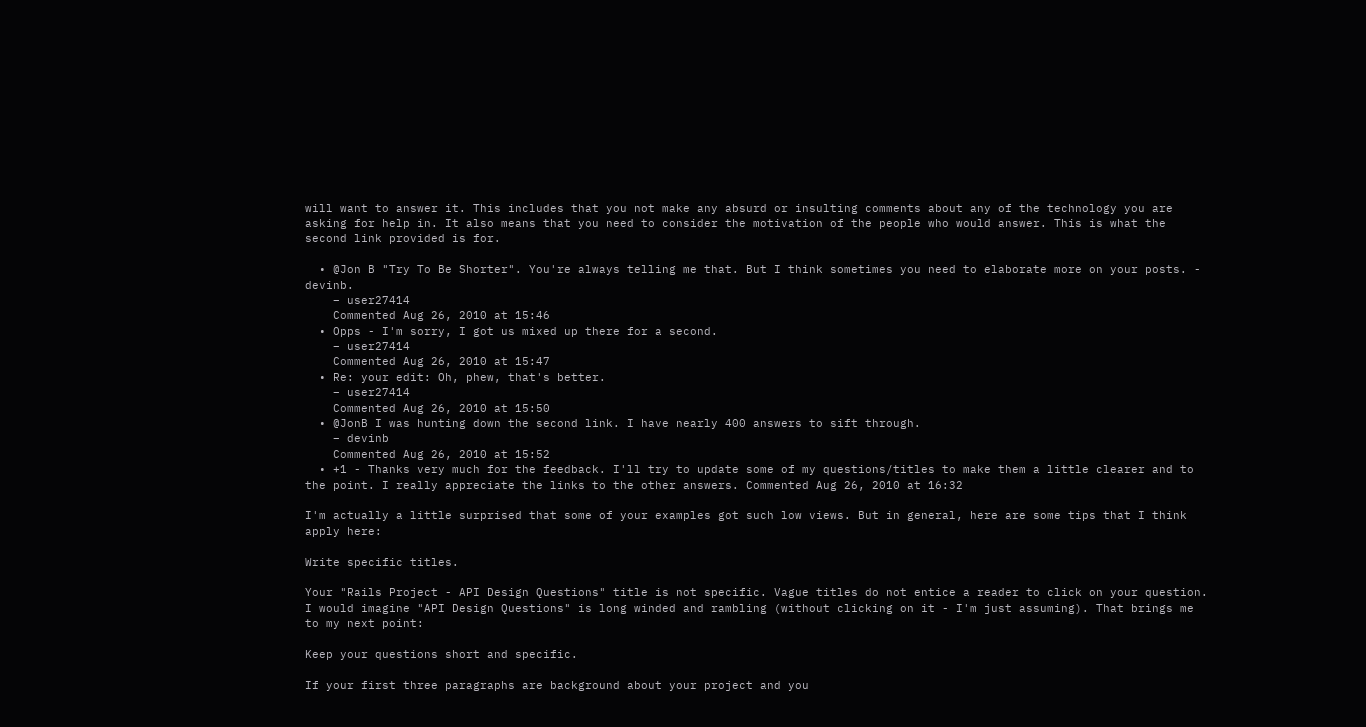will want to answer it. This includes that you not make any absurd or insulting comments about any of the technology you are asking for help in. It also means that you need to consider the motivation of the people who would answer. This is what the second link provided is for.

  • @Jon B "Try To Be Shorter". You're always telling me that. But I think sometimes you need to elaborate more on your posts. - devinb.
    – user27414
    Commented Aug 26, 2010 at 15:46
  • Opps - I'm sorry, I got us mixed up there for a second.
    – user27414
    Commented Aug 26, 2010 at 15:47
  • Re: your edit: Oh, phew, that's better.
    – user27414
    Commented Aug 26, 2010 at 15:50
  • @JonB I was hunting down the second link. I have nearly 400 answers to sift through.
    – devinb
    Commented Aug 26, 2010 at 15:52
  • +1 - Thanks very much for the feedback. I'll try to update some of my questions/titles to make them a little clearer and to the point. I really appreciate the links to the other answers. Commented Aug 26, 2010 at 16:32

I'm actually a little surprised that some of your examples got such low views. But in general, here are some tips that I think apply here:

Write specific titles.

Your "Rails Project - API Design Questions" title is not specific. Vague titles do not entice a reader to click on your question. I would imagine "API Design Questions" is long winded and rambling (without clicking on it - I'm just assuming). That brings me to my next point:

Keep your questions short and specific.

If your first three paragraphs are background about your project and you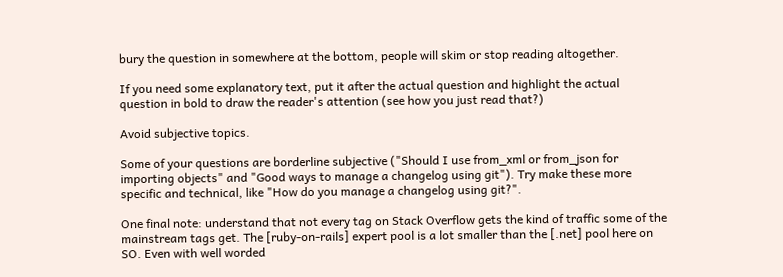bury the question in somewhere at the bottom, people will skim or stop reading altogether.

If you need some explanatory text, put it after the actual question and highlight the actual question in bold to draw the reader's attention (see how you just read that?)

Avoid subjective topics.

Some of your questions are borderline subjective ("Should I use from_xml or from_json for importing objects" and "Good ways to manage a changelog using git"). Try make these more specific and technical, like "How do you manage a changelog using git?".

One final note: understand that not every tag on Stack Overflow gets the kind of traffic some of the mainstream tags get. The [ruby-on-rails] expert pool is a lot smaller than the [.net] pool here on SO. Even with well worded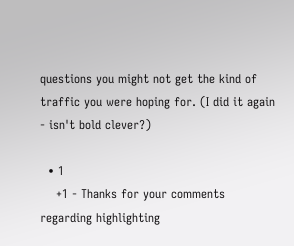questions you might not get the kind of traffic you were hoping for. (I did it again - isn't bold clever?)

  • 1
    +1 - Thanks for your comments regarding highlighting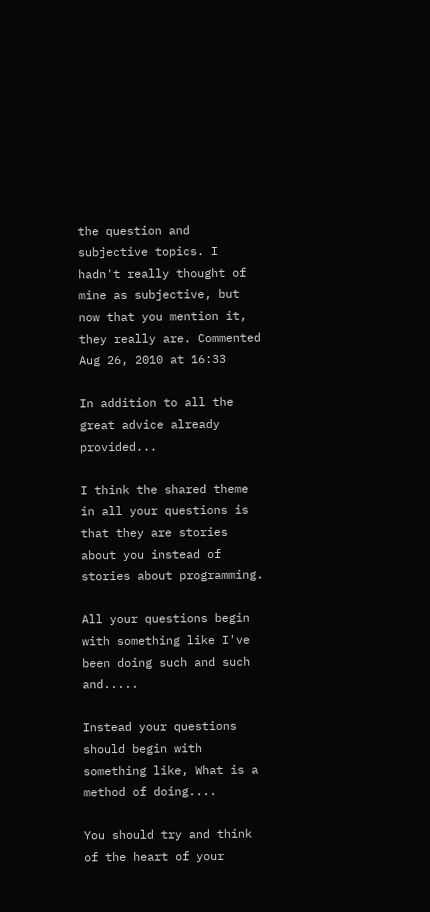the question and subjective topics. I hadn't really thought of mine as subjective, but now that you mention it, they really are. Commented Aug 26, 2010 at 16:33

In addition to all the great advice already provided...

I think the shared theme in all your questions is that they are stories about you instead of stories about programming.

All your questions begin with something like I've been doing such and such and.....

Instead your questions should begin with something like, What is a method of doing....

You should try and think of the heart of your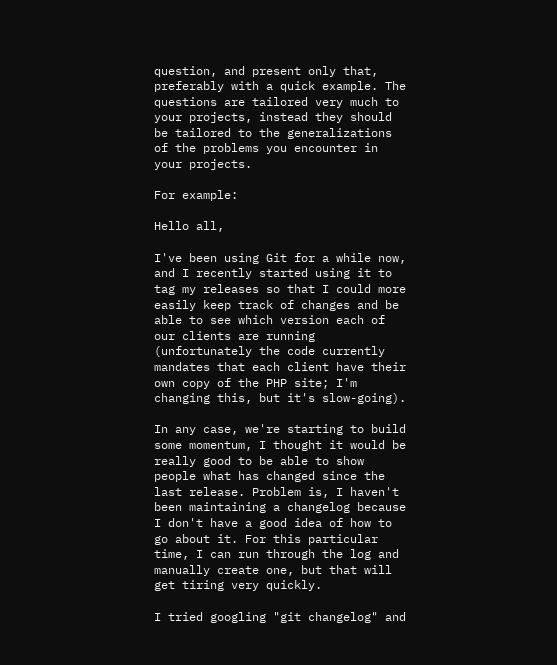question, and present only that, preferably with a quick example. The questions are tailored very much to your projects, instead they should be tailored to the generalizations of the problems you encounter in your projects.

For example:

Hello all,

I've been using Git for a while now, and I recently started using it to tag my releases so that I could more easily keep track of changes and be able to see which version each of our clients are running (unfortunately the code currently mandates that each client have their own copy of the PHP site; I'm changing this, but it's slow-going).

In any case, we're starting to build some momentum, I thought it would be really good to be able to show people what has changed since the last release. Problem is, I haven't been maintaining a changelog because I don't have a good idea of how to go about it. For this particular time, I can run through the log and manually create one, but that will get tiring very quickly.

I tried googling "git changelog" and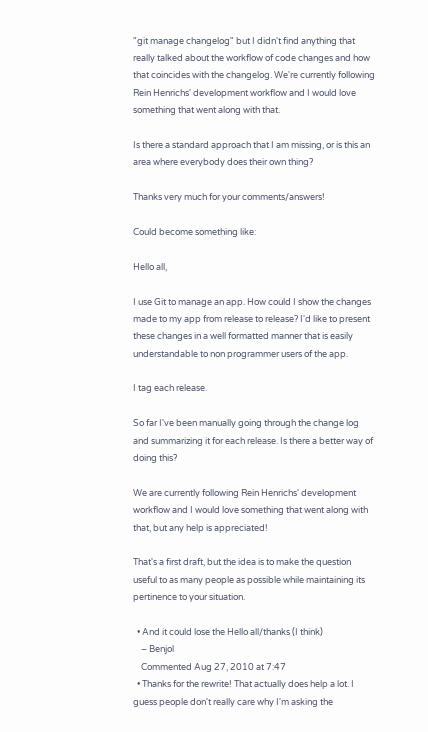"git manage changelog" but I didn't find anything that really talked about the workflow of code changes and how that coincides with the changelog. We're currently following Rein Henrichs' development workflow and I would love something that went along with that.

Is there a standard approach that I am missing, or is this an area where everybody does their own thing?

Thanks very much for your comments/answers!

Could become something like:

Hello all,

I use Git to manage an app. How could I show the changes made to my app from release to release? I'd like to present these changes in a well formatted manner that is easily understandable to non programmer users of the app.

I tag each release.

So far I've been manually going through the change log and summarizing it for each release. Is there a better way of doing this?

We are currently following Rein Henrichs' development workflow and I would love something that went along with that, but any help is appreciated!

That's a first draft, but the idea is to make the question useful to as many people as possible while maintaining its pertinence to your situation.

  • And it could lose the Hello all/thanks (I think)
    – Benjol
    Commented Aug 27, 2010 at 7:47
  • Thanks for the rewrite! That actually does help a lot. I guess people don't really care why I'm asking the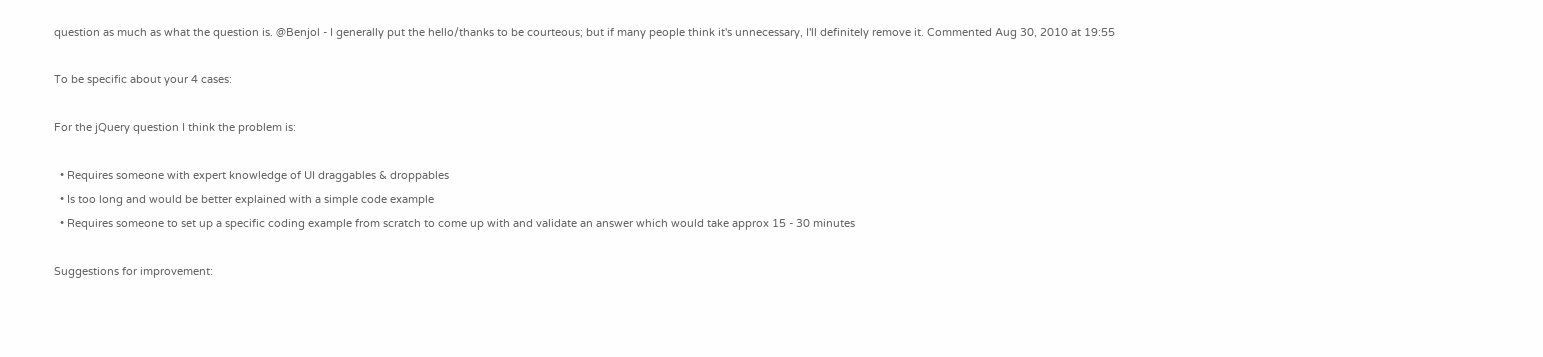question as much as what the question is. @Benjol - I generally put the hello/thanks to be courteous; but if many people think it's unnecessary, I'll definitely remove it. Commented Aug 30, 2010 at 19:55

To be specific about your 4 cases:

For the jQuery question I think the problem is:

  • Requires someone with expert knowledge of UI draggables & droppables
  • Is too long and would be better explained with a simple code example
  • Requires someone to set up a specific coding example from scratch to come up with and validate an answer which would take approx 15 - 30 minutes

Suggestions for improvement: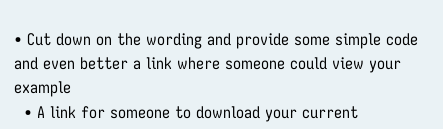• Cut down on the wording and provide some simple code and even better a link where someone could view your example
  • A link for someone to download your current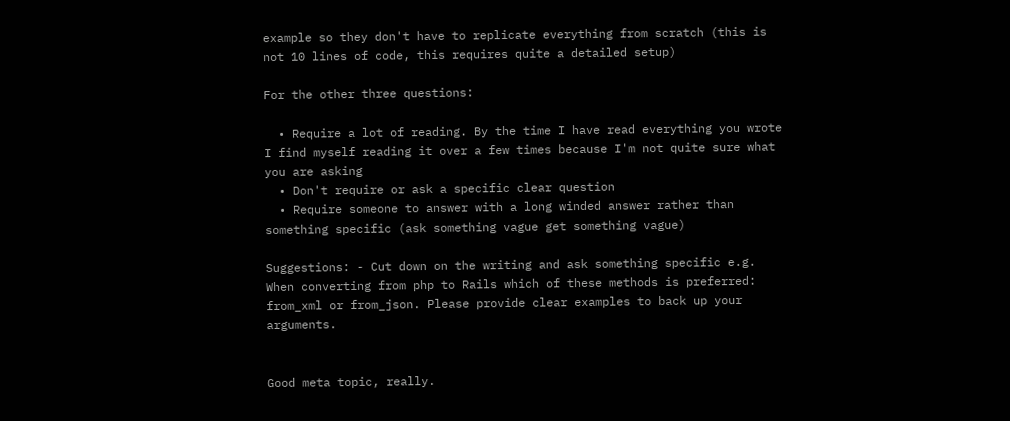example so they don't have to replicate everything from scratch (this is not 10 lines of code, this requires quite a detailed setup)

For the other three questions:

  • Require a lot of reading. By the time I have read everything you wrote I find myself reading it over a few times because I'm not quite sure what you are asking
  • Don't require or ask a specific clear question
  • Require someone to answer with a long winded answer rather than something specific (ask something vague get something vague)

Suggestions: - Cut down on the writing and ask something specific e.g. When converting from php to Rails which of these methods is preferred: from_xml or from_json. Please provide clear examples to back up your arguments.


Good meta topic, really.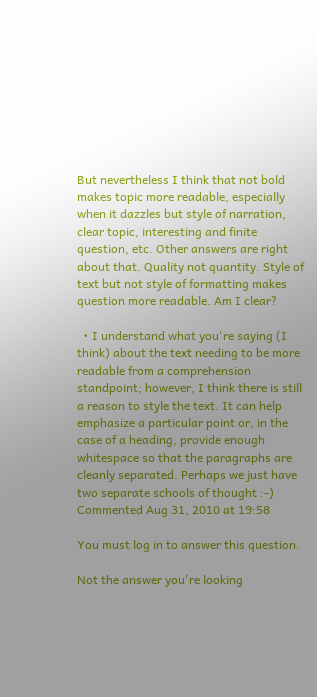But nevertheless I think that not bold makes topic more readable, especially when it dazzles but style of narration, clear topic, interesting and finite question, etc. Other answers are right about that. Quality not quantity. Style of text but not style of formatting makes question more readable. Am I clear?

  • I understand what you're saying (I think) about the text needing to be more readable from a comprehension standpoint; however, I think there is still a reason to style the text. It can help emphasize a particular point or, in the case of a heading, provide enough whitespace so that the paragraphs are cleanly separated. Perhaps we just have two separate schools of thought :-) Commented Aug 31, 2010 at 19:58

You must log in to answer this question.

Not the answer you're looking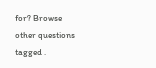for? Browse other questions tagged .